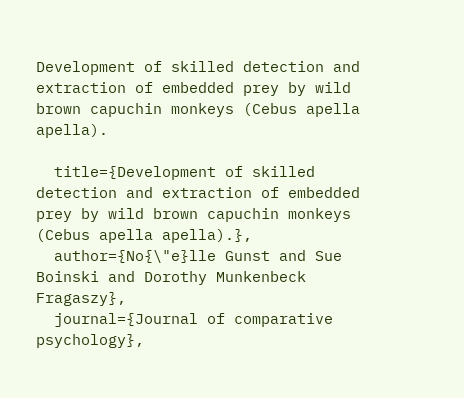Development of skilled detection and extraction of embedded prey by wild brown capuchin monkeys (Cebus apella apella).

  title={Development of skilled detection and extraction of embedded prey by wild brown capuchin monkeys (Cebus apella apella).},
  author={No{\"e}lle Gunst and Sue Boinski and Dorothy Munkenbeck Fragaszy},
  journal={Journal of comparative psychology},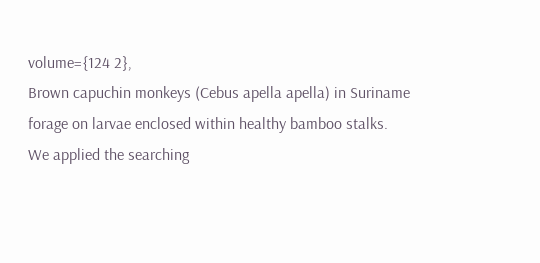volume={124 2},
Brown capuchin monkeys (Cebus apella apella) in Suriname forage on larvae enclosed within healthy bamboo stalks. We applied the searching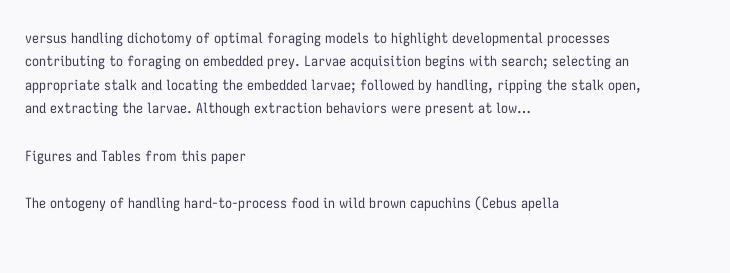versus handling dichotomy of optimal foraging models to highlight developmental processes contributing to foraging on embedded prey. Larvae acquisition begins with search; selecting an appropriate stalk and locating the embedded larvae; followed by handling, ripping the stalk open, and extracting the larvae. Although extraction behaviors were present at low…

Figures and Tables from this paper

The ontogeny of handling hard‐to‐process food in wild brown capuchins (Cebus apella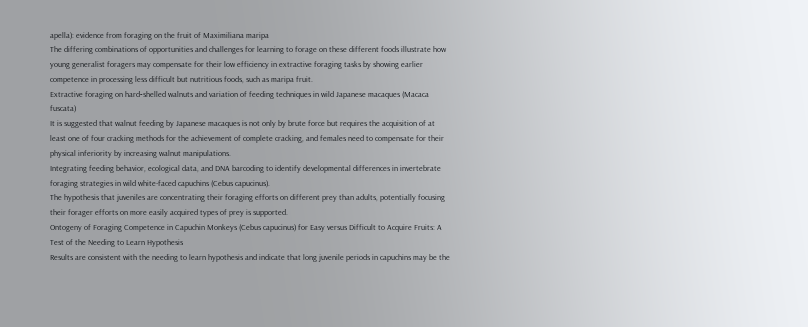apella): evidence from foraging on the fruit of Maximiliana maripa
The differing combinations of opportunities and challenges for learning to forage on these different foods illustrate how young generalist foragers may compensate for their low efficiency in extractive foraging tasks by showing earlier competence in processing less difficult but nutritious foods, such as maripa fruit.
Extractive foraging on hard‐shelled walnuts and variation of feeding techniques in wild Japanese macaques (Macaca fuscata)
It is suggested that walnut feeding by Japanese macaques is not only by brute force but requires the acquisition of at least one of four cracking methods for the achievement of complete cracking, and females need to compensate for their physical inferiority by increasing walnut manipulations.
Integrating feeding behavior, ecological data, and DNA barcoding to identify developmental differences in invertebrate foraging strategies in wild white-faced capuchins (Cebus capucinus).
The hypothesis that juveniles are concentrating their foraging efforts on different prey than adults, potentially focusing their forager efforts on more easily acquired types of prey is supported.
Ontogeny of Foraging Competence in Capuchin Monkeys (Cebus capucinus) for Easy versus Difficult to Acquire Fruits: A Test of the Needing to Learn Hypothesis
Results are consistent with the needing to learn hypothesis and indicate that long juvenile periods in capuchins may be the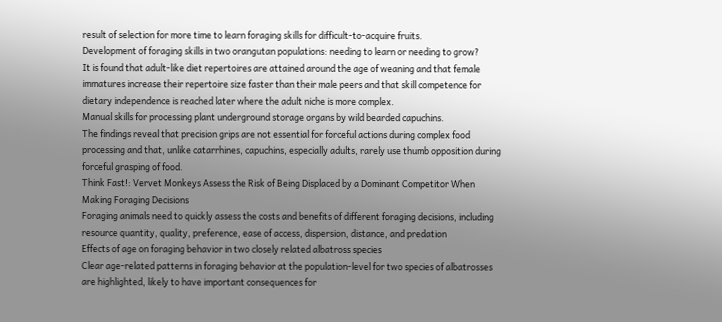result of selection for more time to learn foraging skills for difficult-to-acquire fruits.
Development of foraging skills in two orangutan populations: needing to learn or needing to grow?
It is found that adult-like diet repertoires are attained around the age of weaning and that female immatures increase their repertoire size faster than their male peers and that skill competence for dietary independence is reached later where the adult niche is more complex.
Manual skills for processing plant underground storage organs by wild bearded capuchins.
The findings reveal that precision grips are not essential for forceful actions during complex food processing and that, unlike catarrhines, capuchins, especially adults, rarely use thumb opposition during forceful grasping of food.
Think Fast!: Vervet Monkeys Assess the Risk of Being Displaced by a Dominant Competitor When Making Foraging Decisions
Foraging animals need to quickly assess the costs and benefits of different foraging decisions, including resource quantity, quality, preference, ease of access, dispersion, distance, and predation
Effects of age on foraging behavior in two closely related albatross species
Clear age-related patterns in foraging behavior at the population-level for two species of albatrosses are highlighted, likely to have important consequences for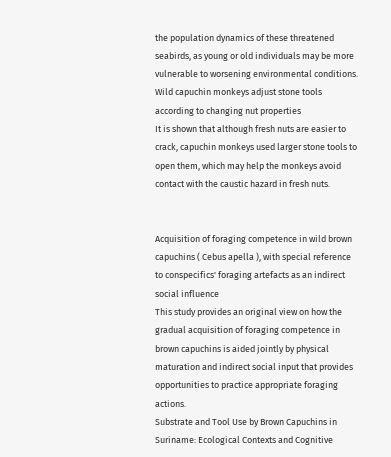the population dynamics of these threatened seabirds, as young or old individuals may be more vulnerable to worsening environmental conditions.
Wild capuchin monkeys adjust stone tools according to changing nut properties
It is shown that although fresh nuts are easier to crack, capuchin monkeys used larger stone tools to open them, which may help the monkeys avoid contact with the caustic hazard in fresh nuts.


Acquisition of foraging competence in wild brown capuchins ( Cebus apella ), with special reference to conspecifics' foraging artefacts as an indirect social influence
This study provides an original view on how the gradual acquisition of foraging competence in brown capuchins is aided jointly by physical maturation and indirect social input that provides opportunities to practice appropriate foraging actions.
Substrate and Tool Use by Brown Capuchins in Suriname: Ecological Contexts and Cognitive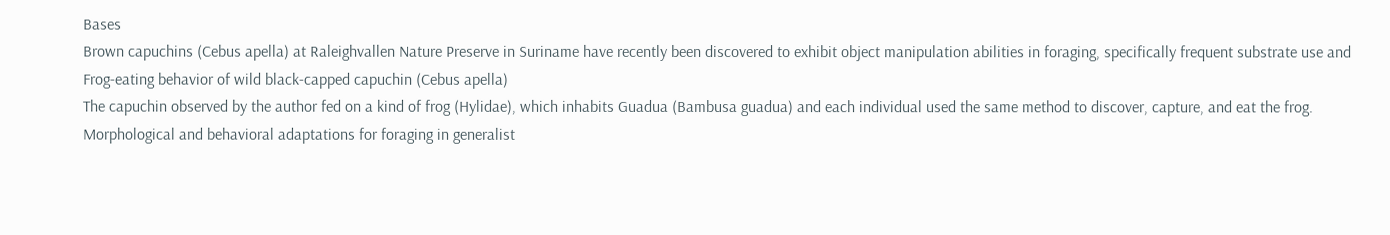Bases
Brown capuchins (Cebus apella) at Raleighvallen Nature Preserve in Suriname have recently been discovered to exhibit object manipulation abilities in foraging, specifically frequent substrate use and
Frog-eating behavior of wild black-capped capuchin (Cebus apella)
The capuchin observed by the author fed on a kind of frog (Hylidae), which inhabits Guadua (Bambusa guadua) and each individual used the same method to discover, capture, and eat the frog.
Morphological and behavioral adaptations for foraging in generalist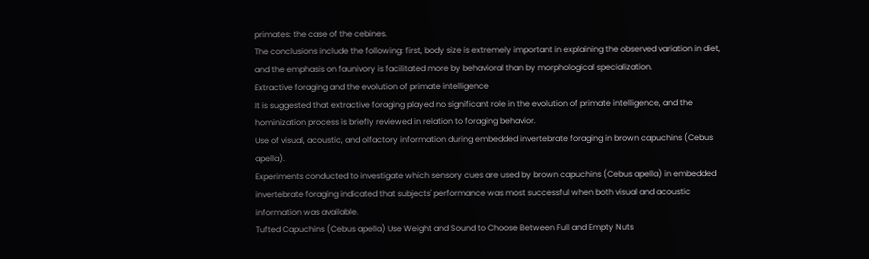primates: the case of the cebines.
The conclusions include the following: first, body size is extremely important in explaining the observed variation in diet, and the emphasis on faunivory is facilitated more by behavioral than by morphological specialization.
Extractive foraging and the evolution of primate intelligence
It is suggested that extractive foraging played no significant role in the evolution of primate intelligence, and the hominization process is briefly reviewed in relation to foraging behavior.
Use of visual, acoustic, and olfactory information during embedded invertebrate foraging in brown capuchins (Cebus apella).
Experiments conducted to investigate which sensory cues are used by brown capuchins (Cebus apella) in embedded invertebrate foraging indicated that subjects' performance was most successful when both visual and acoustic information was available.
Tufted Capuchins (Cebus apella) Use Weight and Sound to Choose Between Full and Empty Nuts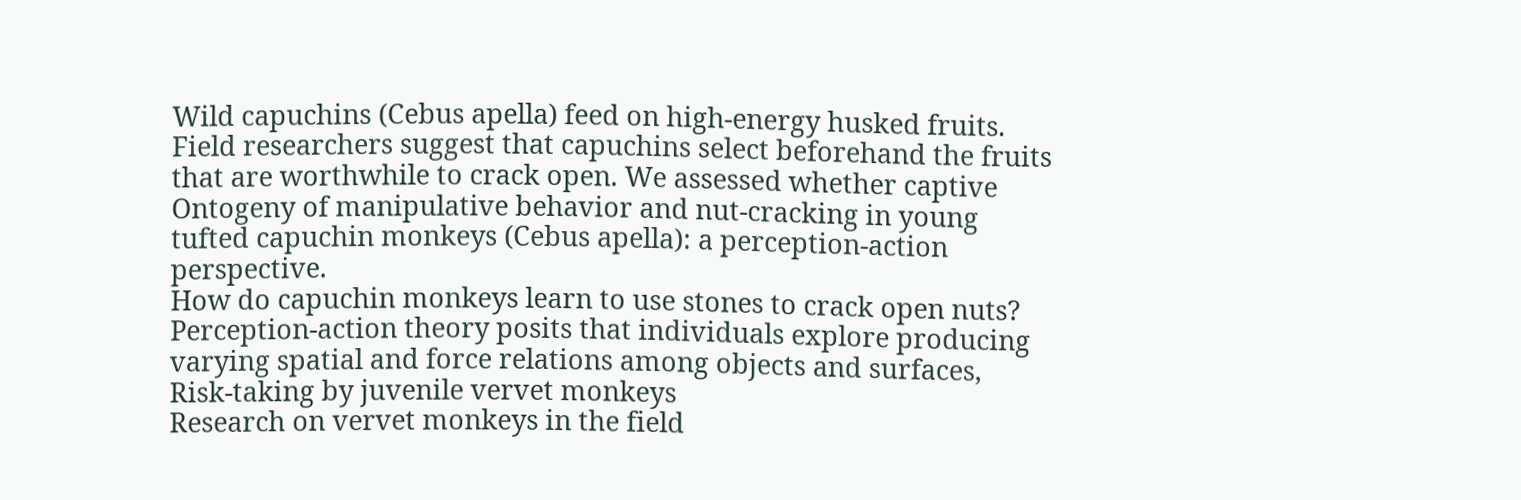Wild capuchins (Cebus apella) feed on high-energy husked fruits. Field researchers suggest that capuchins select beforehand the fruits that are worthwhile to crack open. We assessed whether captive
Ontogeny of manipulative behavior and nut-cracking in young tufted capuchin monkeys (Cebus apella): a perception-action perspective.
How do capuchin monkeys learn to use stones to crack open nuts? Perception-action theory posits that individuals explore producing varying spatial and force relations among objects and surfaces,
Risk-taking by juvenile vervet monkeys
Research on vervet monkeys in the field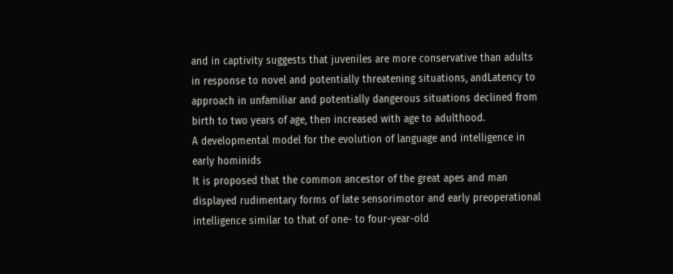and in captivity suggests that juveniles are more conservative than adults in response to novel and potentially threatening situations, andLatency to approach in unfamiliar and potentially dangerous situations declined from birth to two years of age, then increased with age to adulthood.
A developmental model for the evolution of language and intelligence in early hominids
It is proposed that the common ancestor of the great apes and man displayed rudimentary forms of late sensorimotor and early preoperational intelligence similar to that of one- to four-year-old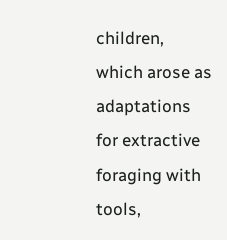children, which arose as adaptations for extractive foraging with tools,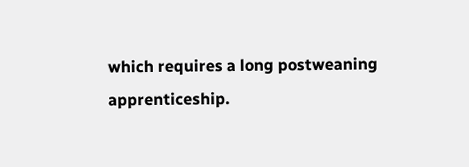which requires a long postweaning apprenticeship.